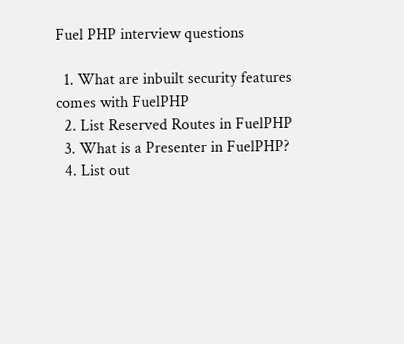Fuel PHP interview questions

  1. What are inbuilt security features comes with FuelPHP
  2. List Reserved Routes in FuelPHP
  3. What is a Presenter in FuelPHP?
  4. List out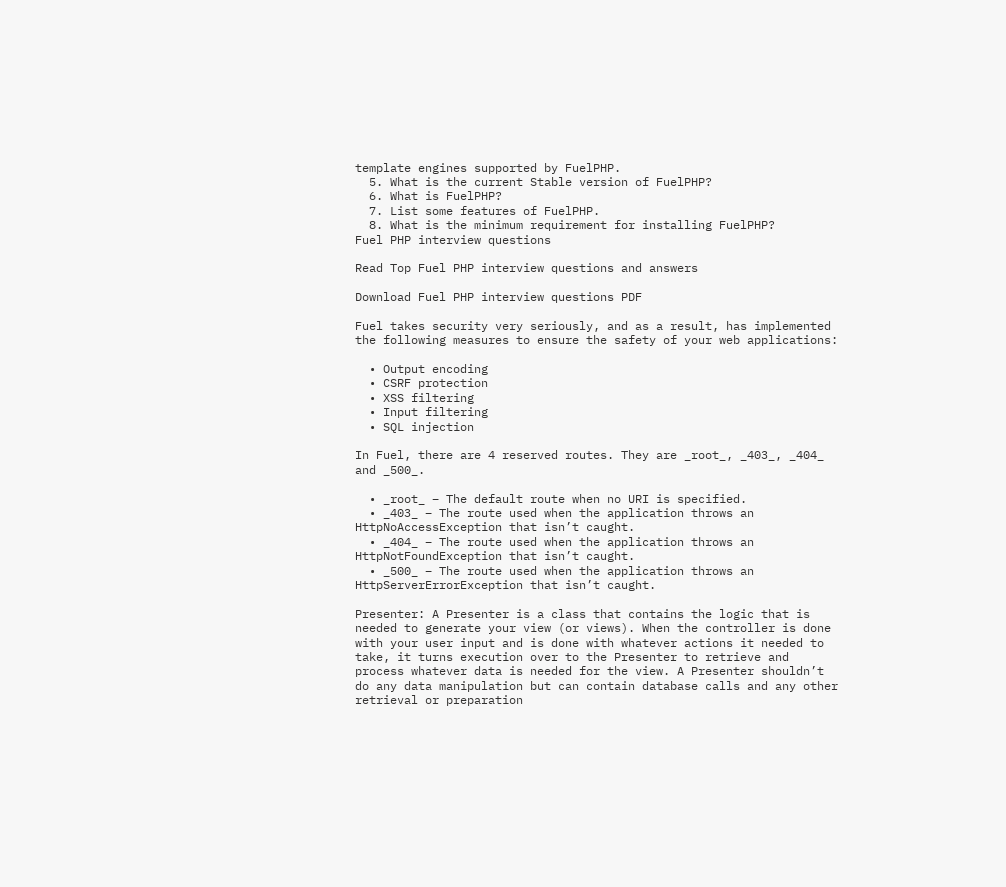template engines supported by FuelPHP.
  5. What is the current Stable version of FuelPHP?
  6. What is FuelPHP?
  7. List some features of FuelPHP.
  8. What is the minimum requirement for installing FuelPHP?
Fuel PHP interview questions

Read Top Fuel PHP interview questions and answers

Download Fuel PHP interview questions PDF

Fuel takes security very seriously, and as a result, has implemented the following measures to ensure the safety of your web applications:

  • Output encoding
  • CSRF protection
  • XSS filtering
  • Input filtering
  • SQL injection

In Fuel, there are 4 reserved routes. They are _root_, _403_, _404_ and _500_.

  • _root_ – The default route when no URI is specified.
  • _403_ – The route used when the application throws an HttpNoAccessException that isn’t caught.
  • _404_ – The route used when the application throws an HttpNotFoundException that isn’t caught.
  • _500_ – The route used when the application throws an HttpServerErrorException that isn’t caught.

Presenter: A Presenter is a class that contains the logic that is needed to generate your view (or views). When the controller is done with your user input and is done with whatever actions it needed to take, it turns execution over to the Presenter to retrieve and process whatever data is needed for the view. A Presenter shouldn’t do any data manipulation but can contain database calls and any other retrieval or preparation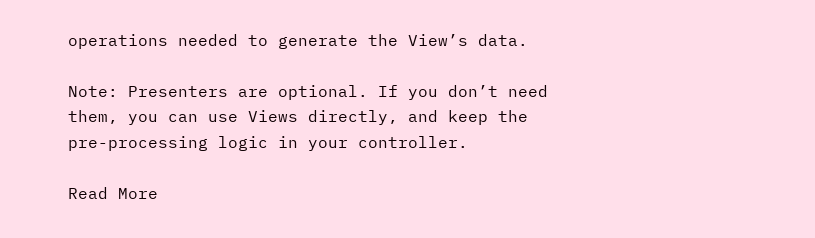operations needed to generate the View’s data.

Note: Presenters are optional. If you don’t need them, you can use Views directly, and keep the pre-processing logic in your controller.

Read More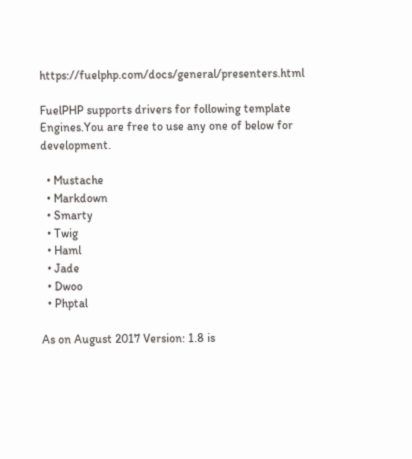https://fuelphp.com/docs/general/presenters.html

FuelPHP supports drivers for following template Engines.You are free to use any one of below for development.

  • Mustache
  • Markdown
  • Smarty
  • Twig
  • Haml
  • Jade
  • Dwoo
  • Phptal

As on August 2017 Version: 1.8 is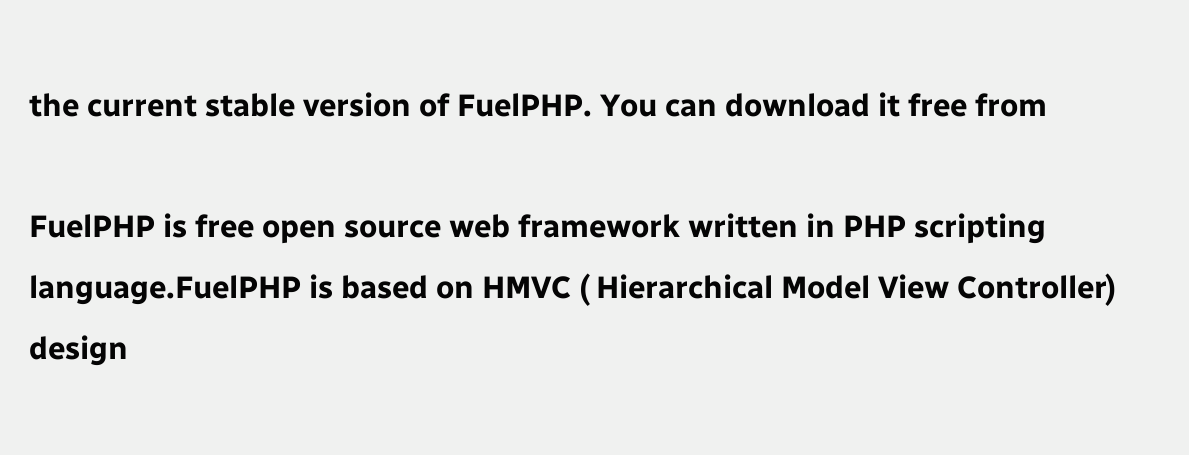the current stable version of FuelPHP. You can download it free from

FuelPHP is free open source web framework written in PHP scripting language.FuelPHP is based on HMVC ( Hierarchical Model View Controller) design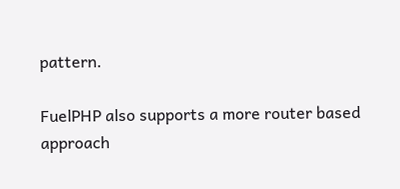pattern.

FuelPHP also supports a more router based approach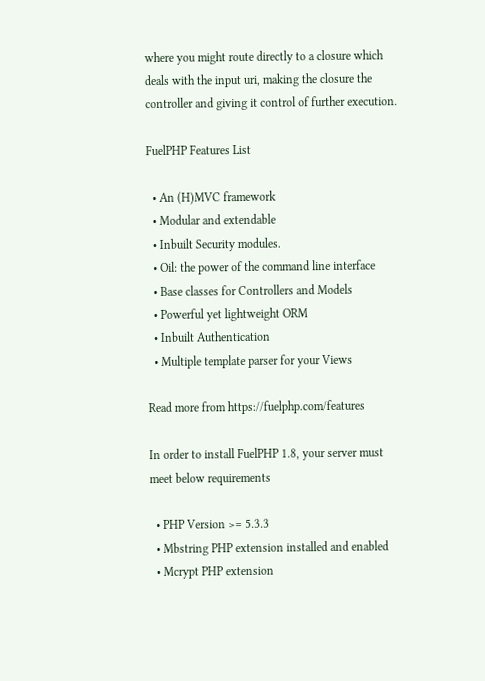where you might route directly to a closure which deals with the input uri, making the closure the controller and giving it control of further execution.

FuelPHP Features List

  • An (H)MVC framework
  • Modular and extendable
  • Inbuilt Security modules.
  • Oil: the power of the command line interface
  • Base classes for Controllers and Models
  • Powerful yet lightweight ORM
  • Inbuilt Authentication
  • Multiple template parser for your Views

Read more from https://fuelphp.com/features

In order to install FuelPHP 1.8, your server must meet below requirements

  • PHP Version >= 5.3.3
  • Mbstring PHP extension installed and enabled
  • Mcrypt PHP extension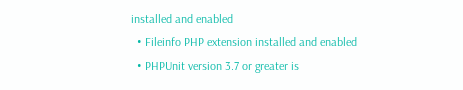installed and enabled
  • Fileinfo PHP extension installed and enabled
  • PHPUnit version 3.7 or greater is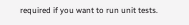required if you want to run unit tests.